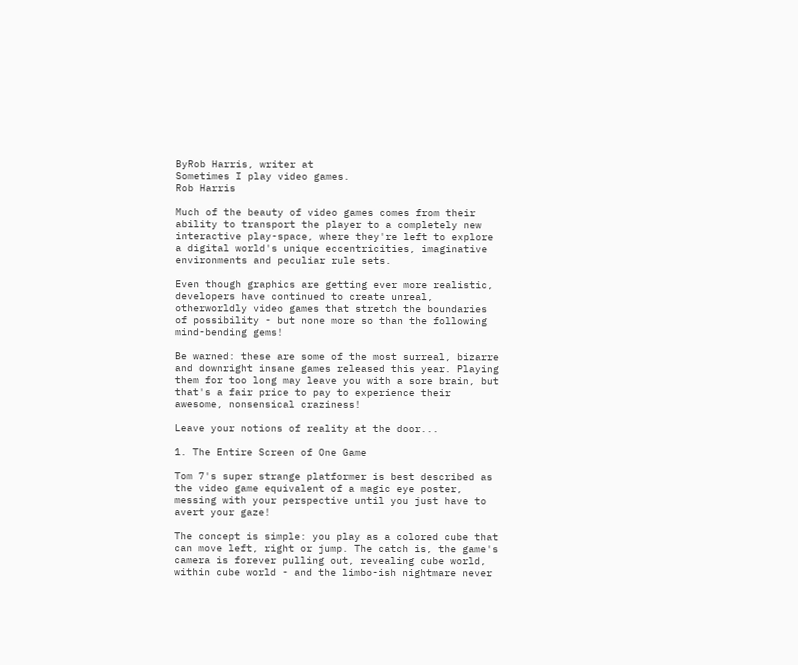ByRob Harris, writer at
Sometimes I play video games.
Rob Harris

Much of the beauty of video games comes from their ability to transport the player to a completely new interactive play-space, where they're left to explore a digital world's unique eccentricities, imaginative environments and peculiar rule sets.

Even though graphics are getting ever more realistic, developers have continued to create unreal, otherworldly video games that stretch the boundaries of possibility - but none more so than the following mind-bending gems!

Be warned: these are some of the most surreal, bizarre and downright insane games released this year. Playing them for too long may leave you with a sore brain, but that's a fair price to pay to experience their awesome, nonsensical craziness!

Leave your notions of reality at the door...

1. The Entire Screen of One Game

Tom 7's super strange platformer is best described as the video game equivalent of a magic eye poster, messing with your perspective until you just have to avert your gaze!

The concept is simple: you play as a colored cube that can move left, right or jump. The catch is, the game's camera is forever pulling out, revealing cube world, within cube world - and the limbo-ish nightmare never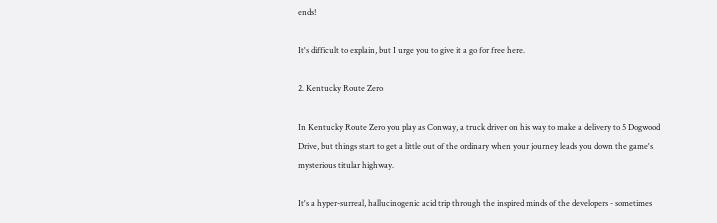ends!

It's difficult to explain, but I urge you to give it a go for free here.

2. Kentucky Route Zero

In Kentucky Route Zero you play as Conway, a truck driver on his way to make a delivery to 5 Dogwood Drive, but things start to get a little out of the ordinary when your journey leads you down the game's mysterious titular highway.

It's a hyper-surreal, hallucinogenic acid trip through the inspired minds of the developers - sometimes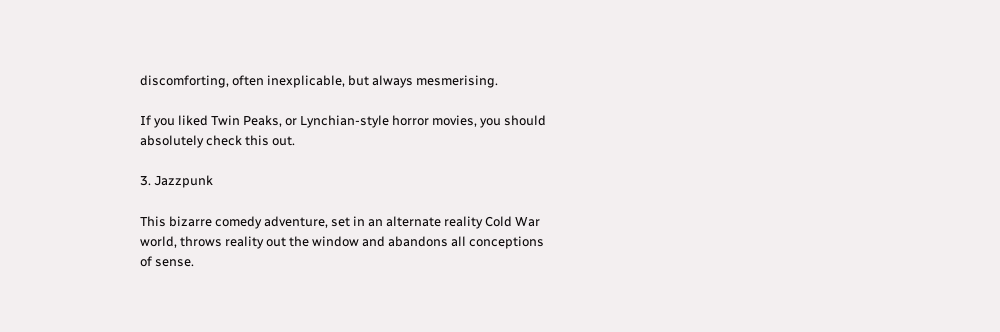discomforting, often inexplicable, but always mesmerising.

If you liked Twin Peaks, or Lynchian-style horror movies, you should absolutely check this out.

3. Jazzpunk

This bizarre comedy adventure, set in an alternate reality Cold War world, throws reality out the window and abandons all conceptions of sense.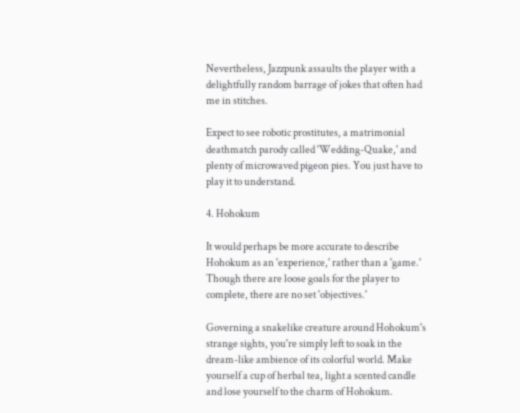Nevertheless, Jazzpunk assaults the player with a delightfully random barrage of jokes that often had me in stitches.

Expect to see robotic prostitutes, a matrimonial deathmatch parody called 'Wedding-Quake,' and plenty of microwaved pigeon pies. You just have to play it to understand.

4. Hohokum

It would perhaps be more accurate to describe Hohokum as an 'experience,' rather than a 'game.' Though there are loose goals for the player to complete, there are no set 'objectives.'

Governing a snakelike creature around Hohokum's strange sights, you're simply left to soak in the dream-like ambience of its colorful world. Make yourself a cup of herbal tea, light a scented candle and lose yourself to the charm of Hohokum.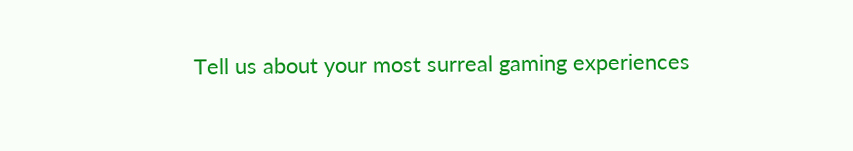Tell us about your most surreal gaming experiences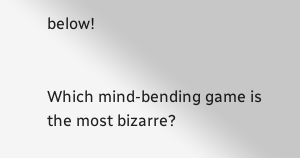below!


Which mind-bending game is the most bizarre?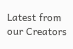Latest from our Creators